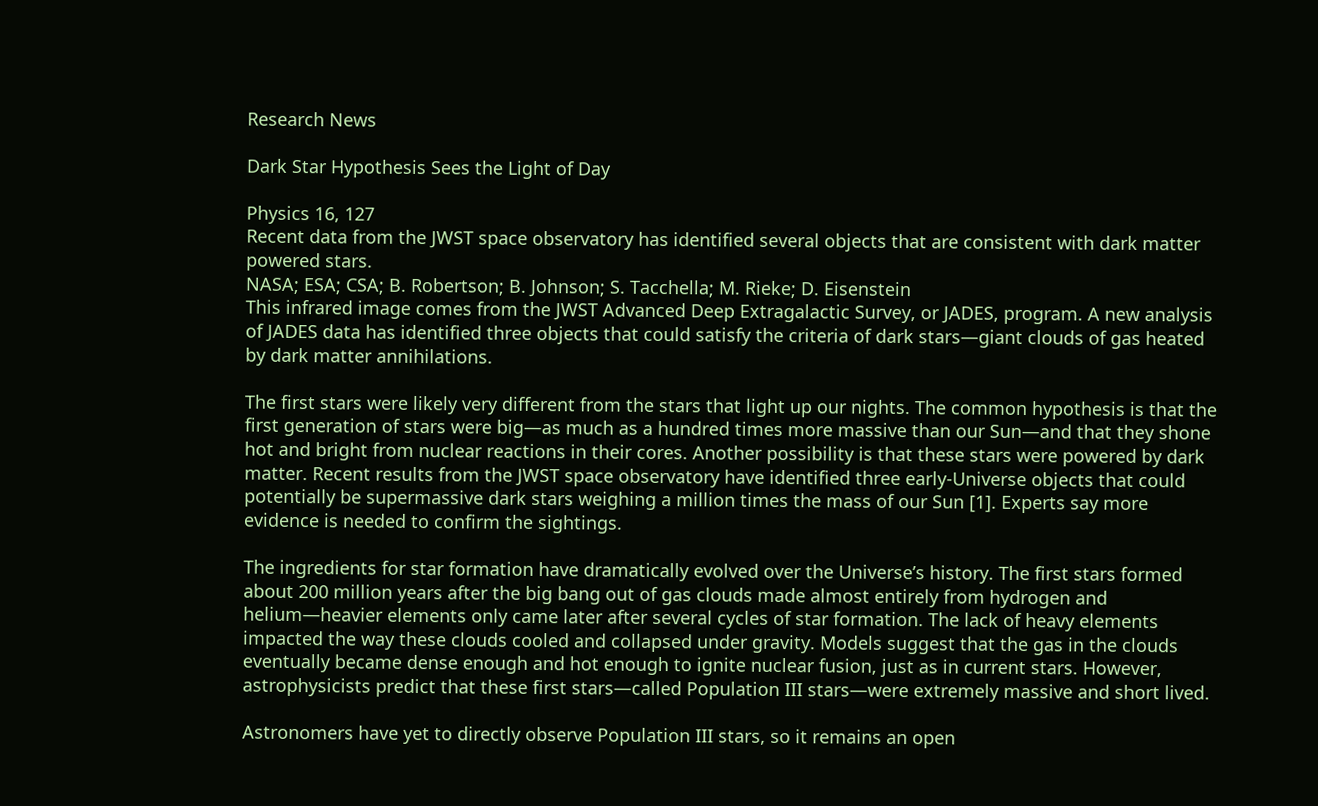Research News

Dark Star Hypothesis Sees the Light of Day

Physics 16, 127
Recent data from the JWST space observatory has identified several objects that are consistent with dark matter powered stars.
NASA; ESA; CSA; B. Robertson; B. Johnson; S. Tacchella; M. Rieke; D. Eisenstein
This infrared image comes from the JWST Advanced Deep Extragalactic Survey, or JADES, program. A new analysis of JADES data has identified three objects that could satisfy the criteria of dark stars—giant clouds of gas heated by dark matter annihilations.

The first stars were likely very different from the stars that light up our nights. The common hypothesis is that the first generation of stars were big—as much as a hundred times more massive than our Sun—and that they shone hot and bright from nuclear reactions in their cores. Another possibility is that these stars were powered by dark matter. Recent results from the JWST space observatory have identified three early-Universe objects that could potentially be supermassive dark stars weighing a million times the mass of our Sun [1]. Experts say more evidence is needed to confirm the sightings.

The ingredients for star formation have dramatically evolved over the Universe’s history. The first stars formed about 200 million years after the big bang out of gas clouds made almost entirely from hydrogen and helium—heavier elements only came later after several cycles of star formation. The lack of heavy elements impacted the way these clouds cooled and collapsed under gravity. Models suggest that the gas in the clouds eventually became dense enough and hot enough to ignite nuclear fusion, just as in current stars. However, astrophysicists predict that these first stars—called Population III stars—were extremely massive and short lived.

Astronomers have yet to directly observe Population III stars, so it remains an open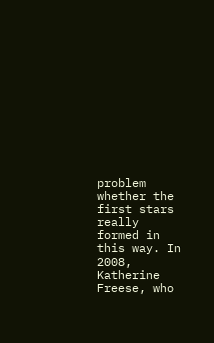problem whether the first stars really formed in this way. In 2008, Katherine Freese, who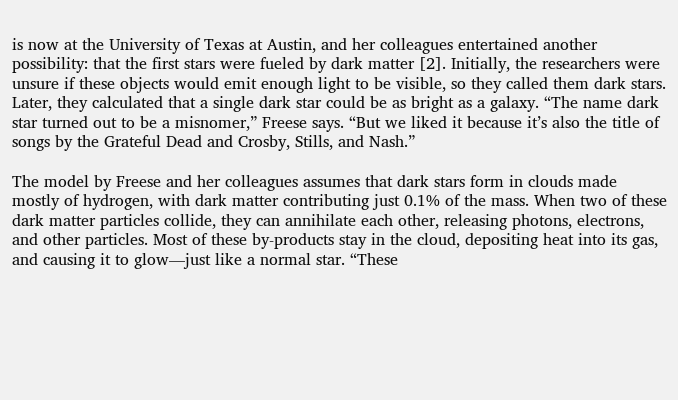is now at the University of Texas at Austin, and her colleagues entertained another possibility: that the first stars were fueled by dark matter [2]. Initially, the researchers were unsure if these objects would emit enough light to be visible, so they called them dark stars. Later, they calculated that a single dark star could be as bright as a galaxy. “The name dark star turned out to be a misnomer,” Freese says. “But we liked it because it’s also the title of songs by the Grateful Dead and Crosby, Stills, and Nash.”

The model by Freese and her colleagues assumes that dark stars form in clouds made mostly of hydrogen, with dark matter contributing just 0.1% of the mass. When two of these dark matter particles collide, they can annihilate each other, releasing photons, electrons, and other particles. Most of these by-products stay in the cloud, depositing heat into its gas, and causing it to glow—just like a normal star. “These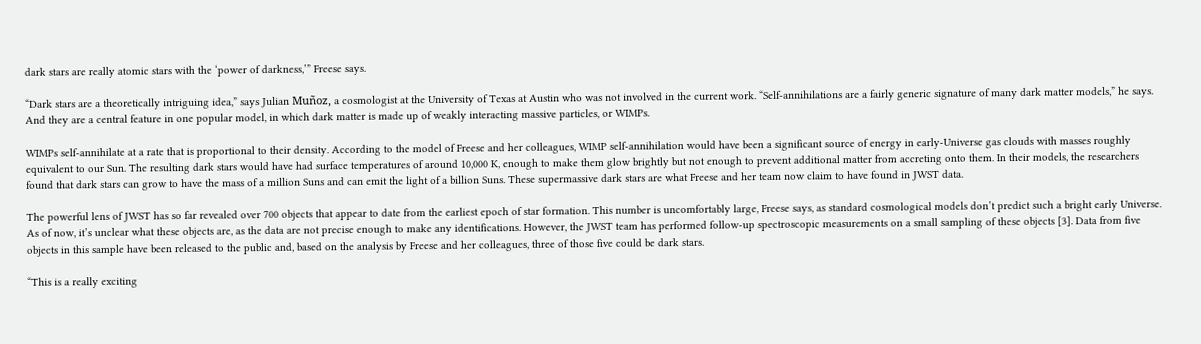dark stars are really atomic stars with the ‘power of darkness,’” Freese says.

“Dark stars are a theoretically intriguing idea,” says Julian Muñoz, a cosmologist at the University of Texas at Austin who was not involved in the current work. “Self-annihilations are a fairly generic signature of many dark matter models,” he says. And they are a central feature in one popular model, in which dark matter is made up of weakly interacting massive particles, or WIMPs.

WIMPs self-annihilate at a rate that is proportional to their density. According to the model of Freese and her colleagues, WIMP self-annihilation would have been a significant source of energy in early-Universe gas clouds with masses roughly equivalent to our Sun. The resulting dark stars would have had surface temperatures of around 10,000 K, enough to make them glow brightly but not enough to prevent additional matter from accreting onto them. In their models, the researchers found that dark stars can grow to have the mass of a million Suns and can emit the light of a billion Suns. These supermassive dark stars are what Freese and her team now claim to have found in JWST data.

The powerful lens of JWST has so far revealed over 700 objects that appear to date from the earliest epoch of star formation. This number is uncomfortably large, Freese says, as standard cosmological models don’t predict such a bright early Universe. As of now, it’s unclear what these objects are, as the data are not precise enough to make any identifications. However, the JWST team has performed follow-up spectroscopic measurements on a small sampling of these objects [3]. Data from five objects in this sample have been released to the public and, based on the analysis by Freese and her colleagues, three of those five could be dark stars.

“This is a really exciting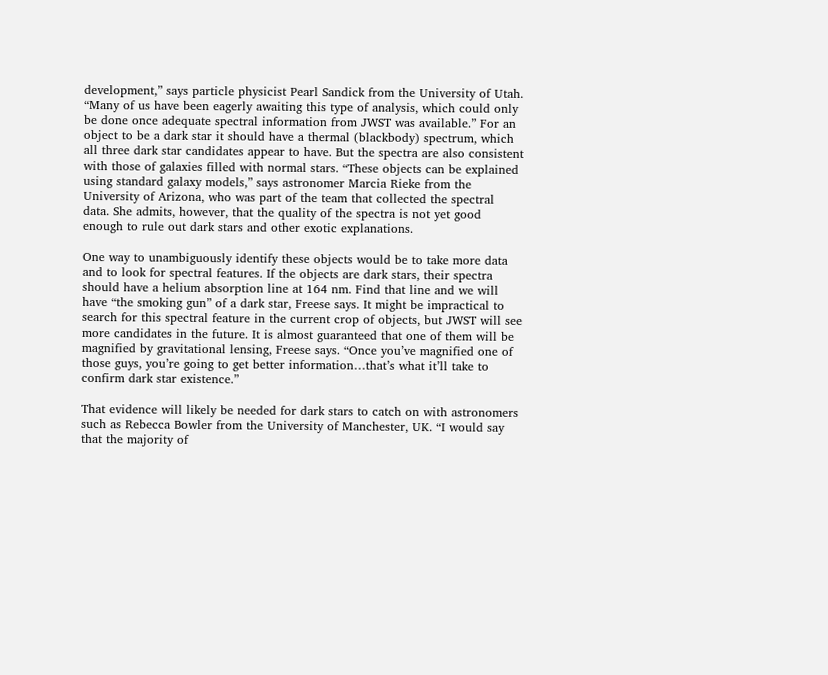development,” says particle physicist Pearl Sandick from the University of Utah. “Many of us have been eagerly awaiting this type of analysis, which could only be done once adequate spectral information from JWST was available.” For an object to be a dark star it should have a thermal (blackbody) spectrum, which all three dark star candidates appear to have. But the spectra are also consistent with those of galaxies filled with normal stars. “These objects can be explained using standard galaxy models,” says astronomer Marcia Rieke from the University of Arizona, who was part of the team that collected the spectral data. She admits, however, that the quality of the spectra is not yet good enough to rule out dark stars and other exotic explanations.

One way to unambiguously identify these objects would be to take more data and to look for spectral features. If the objects are dark stars, their spectra should have a helium absorption line at 164 nm. Find that line and we will have “the smoking gun” of a dark star, Freese says. It might be impractical to search for this spectral feature in the current crop of objects, but JWST will see more candidates in the future. It is almost guaranteed that one of them will be magnified by gravitational lensing, Freese says. “Once you’ve magnified one of those guys, you’re going to get better information…that’s what it’ll take to confirm dark star existence.”

That evidence will likely be needed for dark stars to catch on with astronomers such as Rebecca Bowler from the University of Manchester, UK. “I would say that the majority of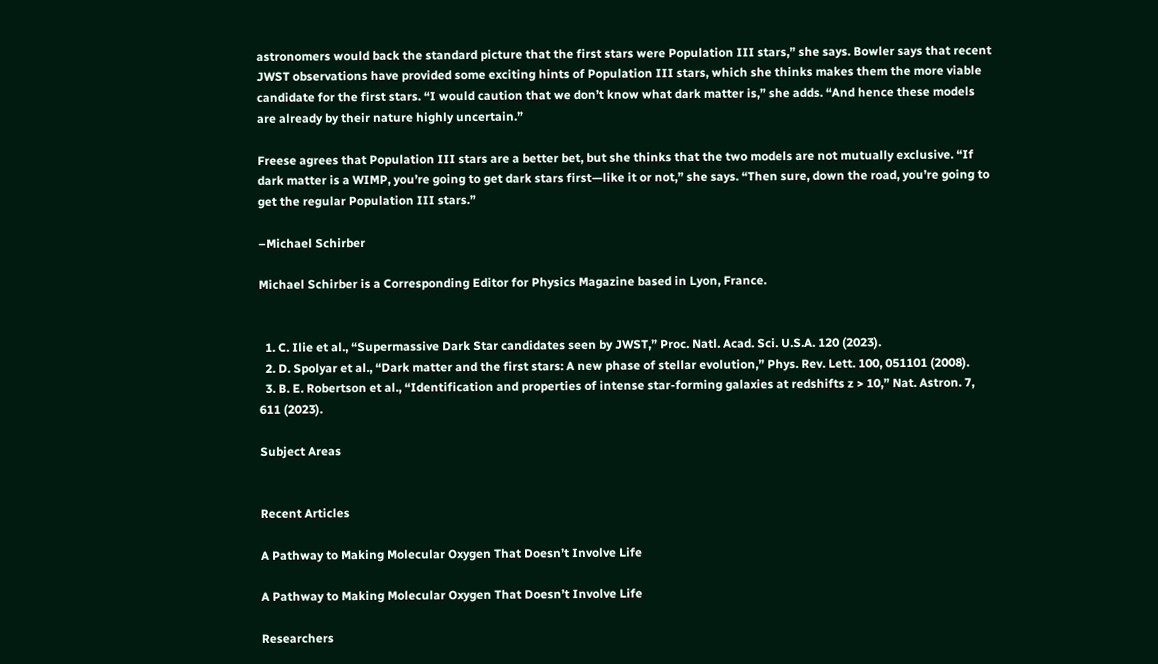astronomers would back the standard picture that the first stars were Population III stars,” she says. Bowler says that recent JWST observations have provided some exciting hints of Population III stars, which she thinks makes them the more viable candidate for the first stars. “I would caution that we don’t know what dark matter is,” she adds. “And hence these models are already by their nature highly uncertain.”

Freese agrees that Population III stars are a better bet, but she thinks that the two models are not mutually exclusive. “If dark matter is a WIMP, you’re going to get dark stars first—like it or not,” she says. “Then sure, down the road, you’re going to get the regular Population III stars.”

–Michael Schirber

Michael Schirber is a Corresponding Editor for Physics Magazine based in Lyon, France.


  1. C. Ilie et al., “Supermassive Dark Star candidates seen by JWST,” Proc. Natl. Acad. Sci. U.S.A. 120 (2023).
  2. D. Spolyar et al., “Dark matter and the first stars: A new phase of stellar evolution,” Phys. Rev. Lett. 100, 051101 (2008).
  3. B. E. Robertson et al., “Identification and properties of intense star-forming galaxies at redshifts z > 10,” Nat. Astron. 7, 611 (2023).

Subject Areas


Recent Articles

A Pathway to Making Molecular Oxygen That Doesn’t Involve Life

A Pathway to Making Molecular Oxygen That Doesn’t Involve Life

Researchers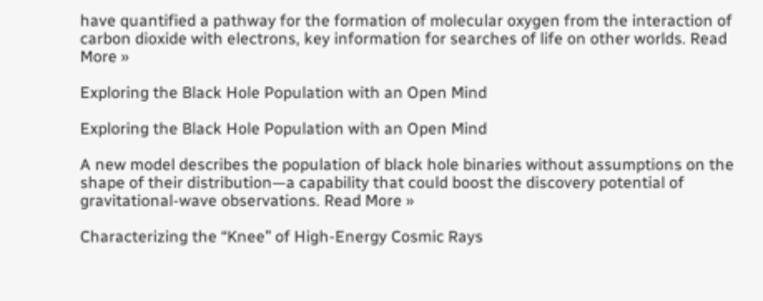have quantified a pathway for the formation of molecular oxygen from the interaction of carbon dioxide with electrons, key information for searches of life on other worlds. Read More »

Exploring the Black Hole Population with an Open Mind

Exploring the Black Hole Population with an Open Mind

A new model describes the population of black hole binaries without assumptions on the shape of their distribution—a capability that could boost the discovery potential of gravitational-wave observations. Read More »

Characterizing the “Knee” of High-Energy Cosmic Rays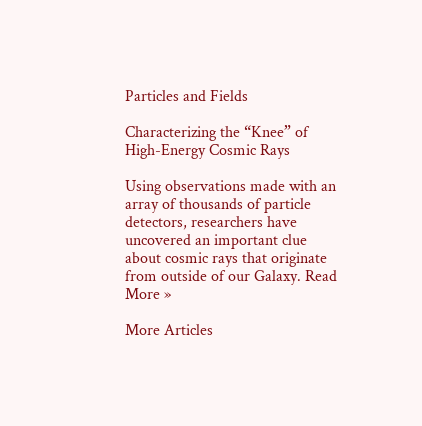Particles and Fields

Characterizing the “Knee” of High-Energy Cosmic Rays

Using observations made with an array of thousands of particle detectors, researchers have uncovered an important clue about cosmic rays that originate from outside of our Galaxy. Read More »

More Articles